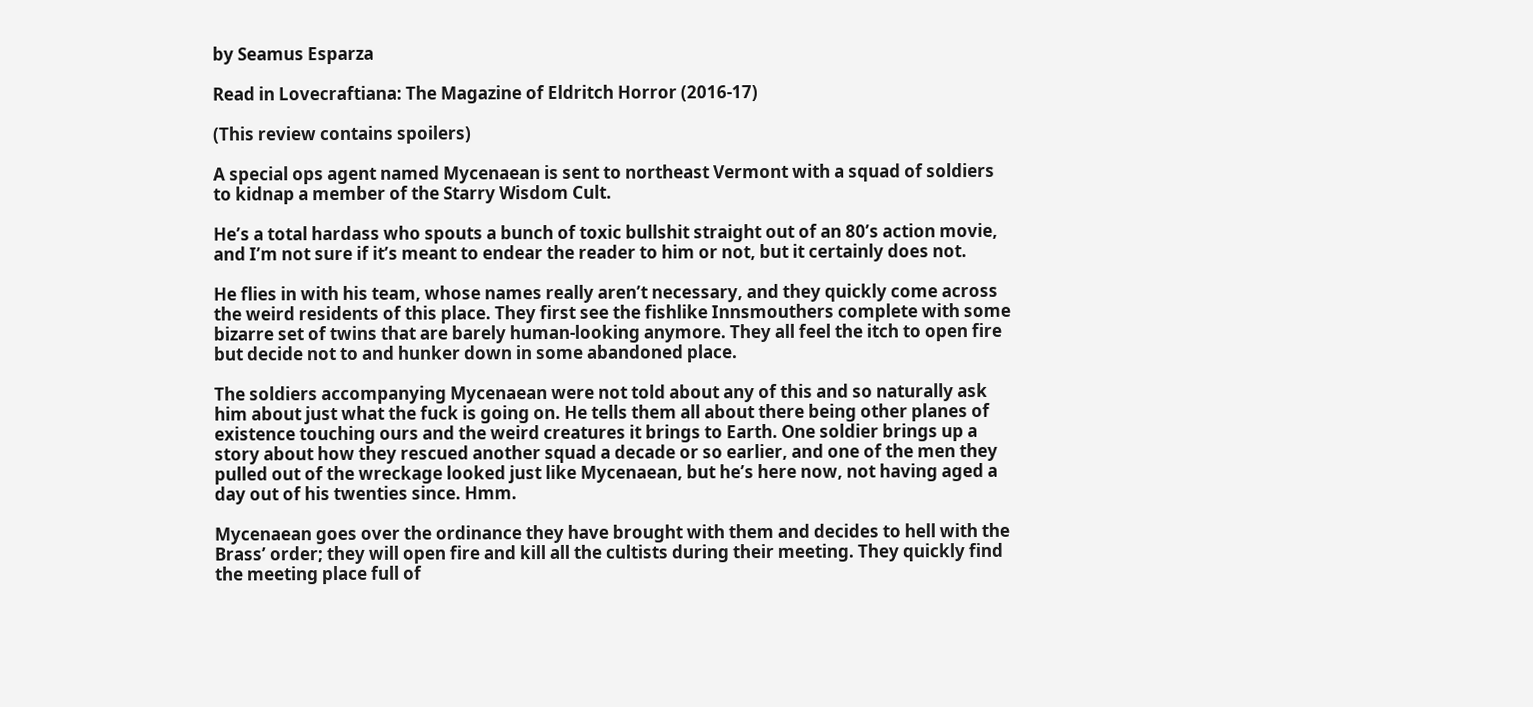by Seamus Esparza

Read in Lovecraftiana: The Magazine of Eldritch Horror (2016-17)

(This review contains spoilers)

A special ops agent named Mycenaean is sent to northeast Vermont with a squad of soldiers to kidnap a member of the Starry Wisdom Cult.

He’s a total hardass who spouts a bunch of toxic bullshit straight out of an 80’s action movie, and I’m not sure if it’s meant to endear the reader to him or not, but it certainly does not.

He flies in with his team, whose names really aren’t necessary, and they quickly come across the weird residents of this place. They first see the fishlike Innsmouthers complete with some bizarre set of twins that are barely human-looking anymore. They all feel the itch to open fire but decide not to and hunker down in some abandoned place.

The soldiers accompanying Mycenaean were not told about any of this and so naturally ask him about just what the fuck is going on. He tells them all about there being other planes of existence touching ours and the weird creatures it brings to Earth. One soldier brings up a story about how they rescued another squad a decade or so earlier, and one of the men they pulled out of the wreckage looked just like Mycenaean, but he’s here now, not having aged a day out of his twenties since. Hmm.

Mycenaean goes over the ordinance they have brought with them and decides to hell with the Brass’ order; they will open fire and kill all the cultists during their meeting. They quickly find the meeting place full of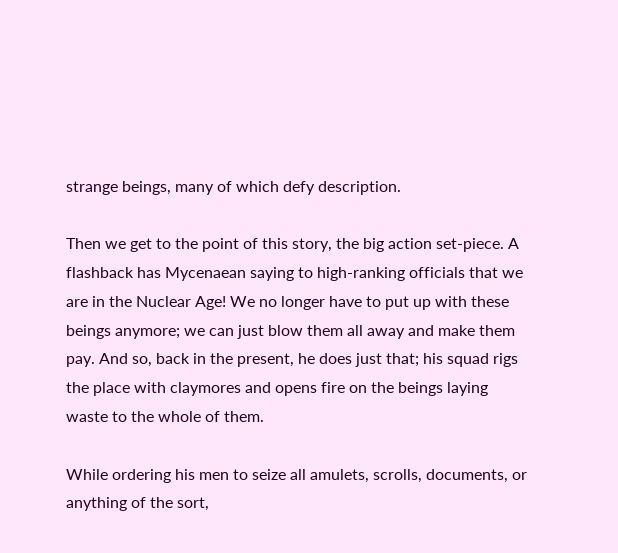strange beings, many of which defy description.

Then we get to the point of this story, the big action set-piece. A flashback has Mycenaean saying to high-ranking officials that we are in the Nuclear Age! We no longer have to put up with these beings anymore; we can just blow them all away and make them pay. And so, back in the present, he does just that; his squad rigs the place with claymores and opens fire on the beings laying waste to the whole of them.

While ordering his men to seize all amulets, scrolls, documents, or anything of the sort,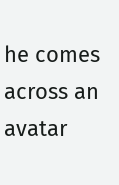he comes across an avatar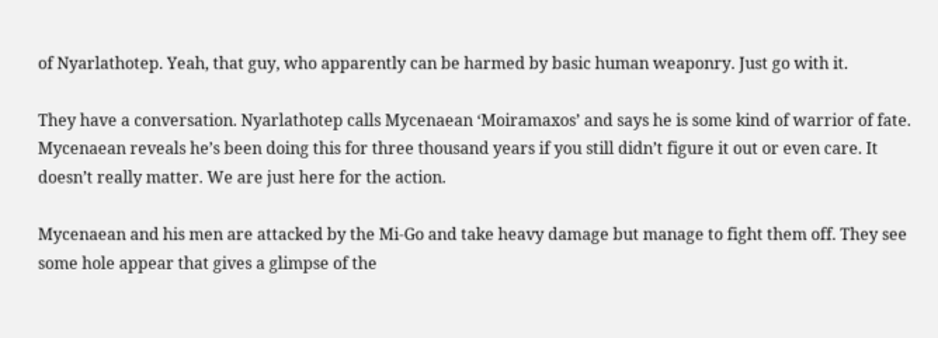of Nyarlathotep. Yeah, that guy, who apparently can be harmed by basic human weaponry. Just go with it.

They have a conversation. Nyarlathotep calls Mycenaean ‘Moiramaxos’ and says he is some kind of warrior of fate. Mycenaean reveals he’s been doing this for three thousand years if you still didn’t figure it out or even care. It doesn’t really matter. We are just here for the action.

Mycenaean and his men are attacked by the Mi-Go and take heavy damage but manage to fight them off. They see some hole appear that gives a glimpse of the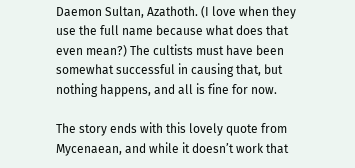Daemon Sultan, Azathoth. (I love when they use the full name because what does that even mean?) The cultists must have been somewhat successful in causing that, but nothing happens, and all is fine for now.

The story ends with this lovely quote from Mycenaean, and while it doesn’t work that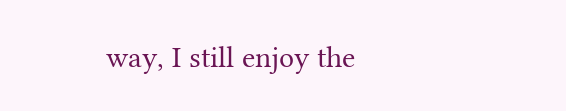way, I still enjoy the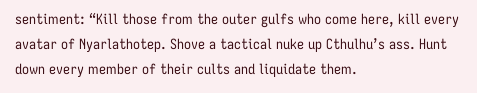sentiment: “Kill those from the outer gulfs who come here, kill every avatar of Nyarlathotep. Shove a tactical nuke up Cthulhu’s ass. Hunt down every member of their cults and liquidate them.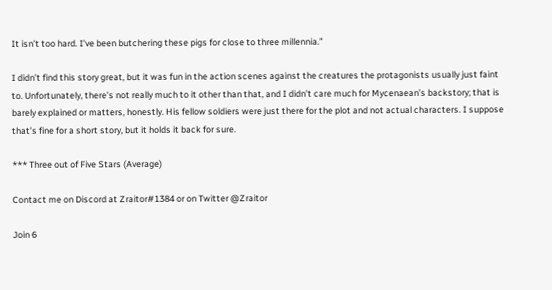It isn’t too hard. I’ve been butchering these pigs for close to three millennia.”

I didn’t find this story great, but it was fun in the action scenes against the creatures the protagonists usually just faint to. Unfortunately, there’s not really much to it other than that, and I didn’t care much for Mycenaean’s backstory; that is barely explained or matters, honestly. His fellow soldiers were just there for the plot and not actual characters. I suppose that’s fine for a short story, but it holds it back for sure.

*** Three out of Five Stars (Average)

Contact me on Discord at Zraitor#1384 or on Twitter @Zraitor

Join 6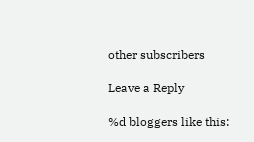other subscribers

Leave a Reply

%d bloggers like this: